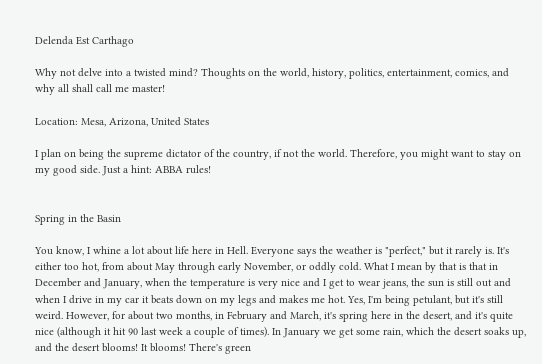Delenda Est Carthago

Why not delve into a twisted mind? Thoughts on the world, history, politics, entertainment, comics, and why all shall call me master!

Location: Mesa, Arizona, United States

I plan on being the supreme dictator of the country, if not the world. Therefore, you might want to stay on my good side. Just a hint: ABBA rules!


Spring in the Basin

You know, I whine a lot about life here in Hell. Everyone says the weather is "perfect," but it rarely is. It's either too hot, from about May through early November, or oddly cold. What I mean by that is that in December and January, when the temperature is very nice and I get to wear jeans, the sun is still out and when I drive in my car it beats down on my legs and makes me hot. Yes, I'm being petulant, but it's still weird. However, for about two months, in February and March, it's spring here in the desert, and it's quite nice (although it hit 90 last week a couple of times). In January we get some rain, which the desert soaks up, and the desert blooms! It blooms! There's green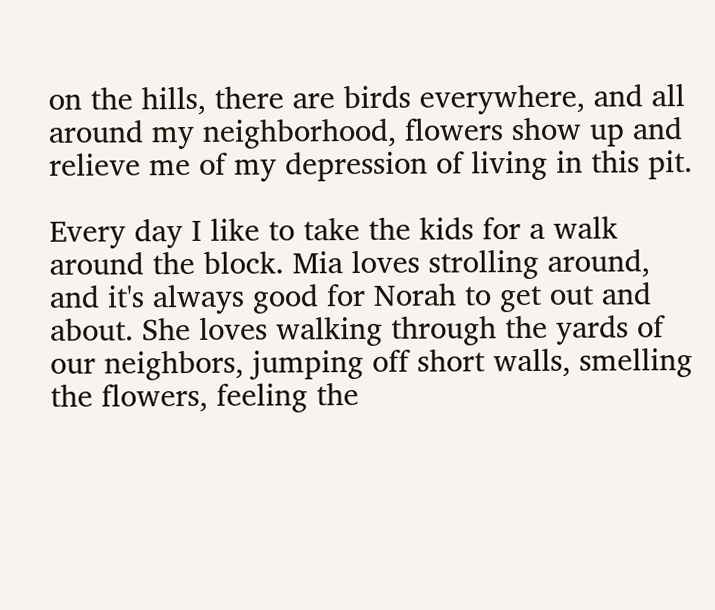on the hills, there are birds everywhere, and all around my neighborhood, flowers show up and relieve me of my depression of living in this pit.

Every day I like to take the kids for a walk around the block. Mia loves strolling around, and it's always good for Norah to get out and about. She loves walking through the yards of our neighbors, jumping off short walls, smelling the flowers, feeling the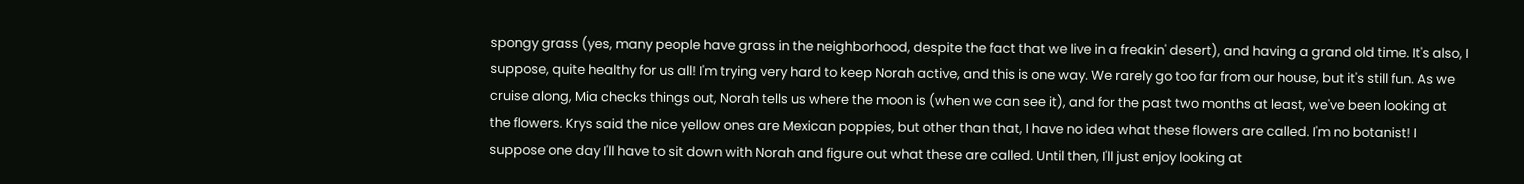spongy grass (yes, many people have grass in the neighborhood, despite the fact that we live in a freakin' desert), and having a grand old time. It's also, I suppose, quite healthy for us all! I'm trying very hard to keep Norah active, and this is one way. We rarely go too far from our house, but it's still fun. As we cruise along, Mia checks things out, Norah tells us where the moon is (when we can see it), and for the past two months at least, we've been looking at the flowers. Krys said the nice yellow ones are Mexican poppies, but other than that, I have no idea what these flowers are called. I'm no botanist! I suppose one day I'll have to sit down with Norah and figure out what these are called. Until then, I'll just enjoy looking at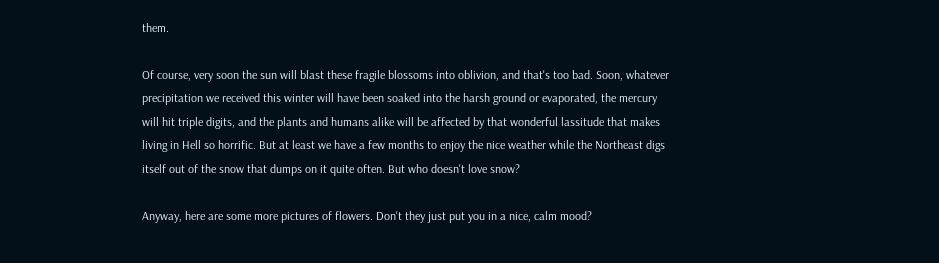them.

Of course, very soon the sun will blast these fragile blossoms into oblivion, and that's too bad. Soon, whatever precipitation we received this winter will have been soaked into the harsh ground or evaporated, the mercury will hit triple digits, and the plants and humans alike will be affected by that wonderful lassitude that makes living in Hell so horrific. But at least we have a few months to enjoy the nice weather while the Northeast digs itself out of the snow that dumps on it quite often. But who doesn't love snow?

Anyway, here are some more pictures of flowers. Don't they just put you in a nice, calm mood?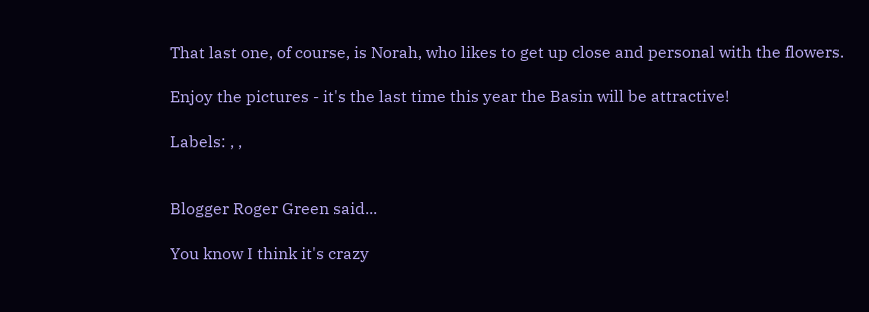That last one, of course, is Norah, who likes to get up close and personal with the flowers.

Enjoy the pictures - it's the last time this year the Basin will be attractive!

Labels: , ,


Blogger Roger Green said...

You know I think it's crazy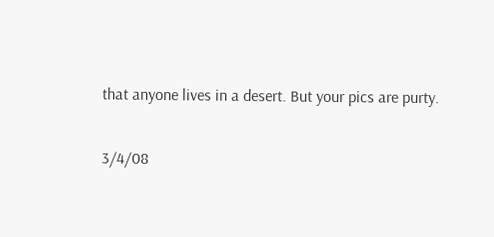that anyone lives in a desert. But your pics are purty.

3/4/08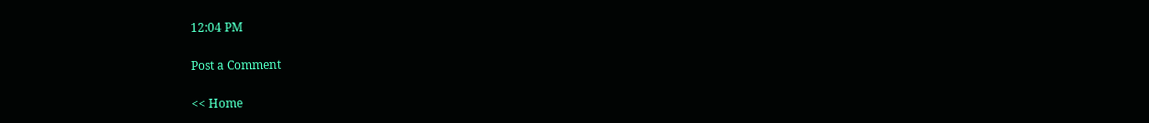12:04 PM

Post a Comment

<< Home